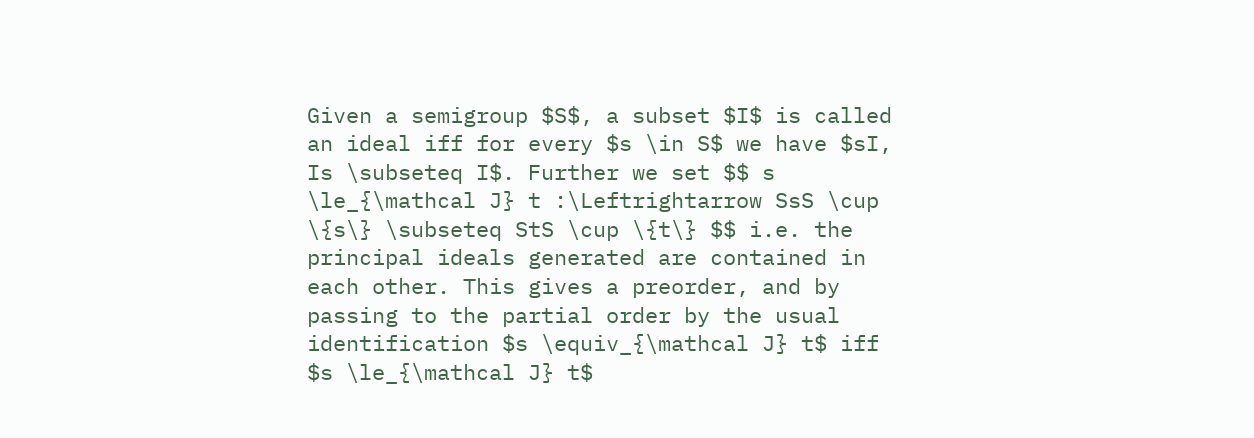Given a semigroup $S$, a subset $I$ is called an ideal iff for every $s \in S$ we have $sI, Is \subseteq I$. Further we set $$ s \le_{\mathcal J} t :\Leftrightarrow SsS \cup \{s\} \subseteq StS \cup \{t\} $$ i.e. the principal ideals generated are contained in each other. This gives a preorder, and by passing to the partial order by the usual identification $s \equiv_{\mathcal J} t$ iff $s \le_{\mathcal J} t$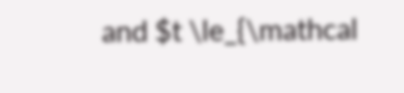and $t \le_{\mathcal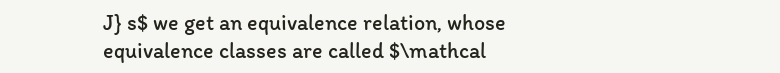J} s$ we get an equivalence relation, whose equivalence classes are called $\mathcal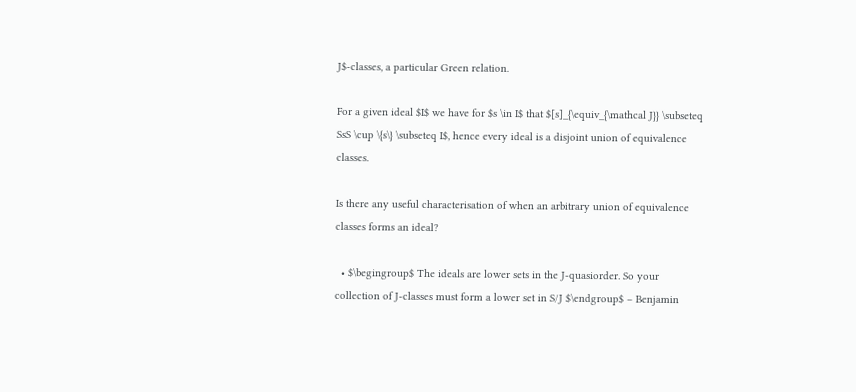J$-classes, a particular Green relation.

For a given ideal $I$ we have for $s \in I$ that $[s]_{\equiv_{\mathcal J}} \subseteq SsS \cup \{s\} \subseteq I$, hence every ideal is a disjoint union of equivalence classes.

Is there any useful characterisation of when an arbitrary union of equivalence classes forms an ideal?

  • $\begingroup$ The ideals are lower sets in the J-quasiorder. So your collection of J-classes must form a lower set in S/J $\endgroup$ – Benjamin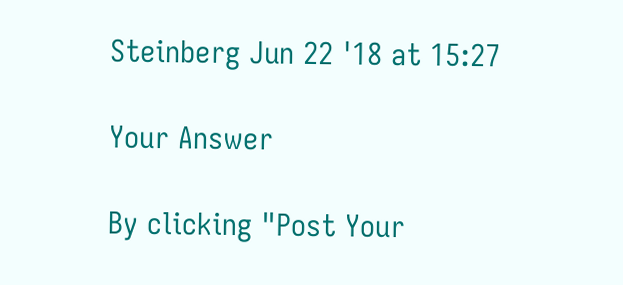Steinberg Jun 22 '18 at 15:27

Your Answer

By clicking "Post Your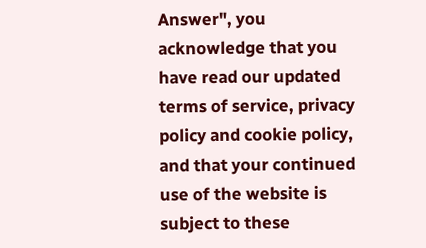Answer", you acknowledge that you have read our updated terms of service, privacy policy and cookie policy, and that your continued use of the website is subject to these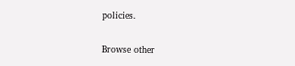policies.

Browse other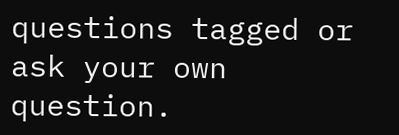questions tagged or ask your own question.